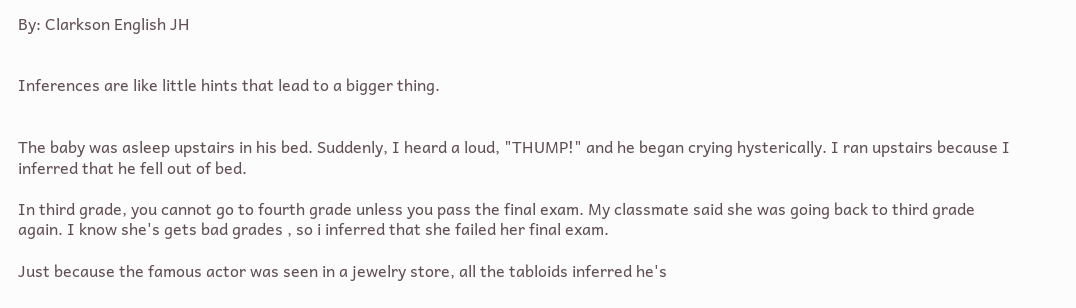By: Clarkson English JH


Inferences are like little hints that lead to a bigger thing.


The baby was asleep upstairs in his bed. Suddenly, I heard a loud, "THUMP!" and he began crying hysterically. I ran upstairs because I inferred that he fell out of bed.

In third grade, you cannot go to fourth grade unless you pass the final exam. My classmate said she was going back to third grade again. I know she's gets bad grades , so i inferred that she failed her final exam.

Just because the famous actor was seen in a jewelry store, all the tabloids inferred he's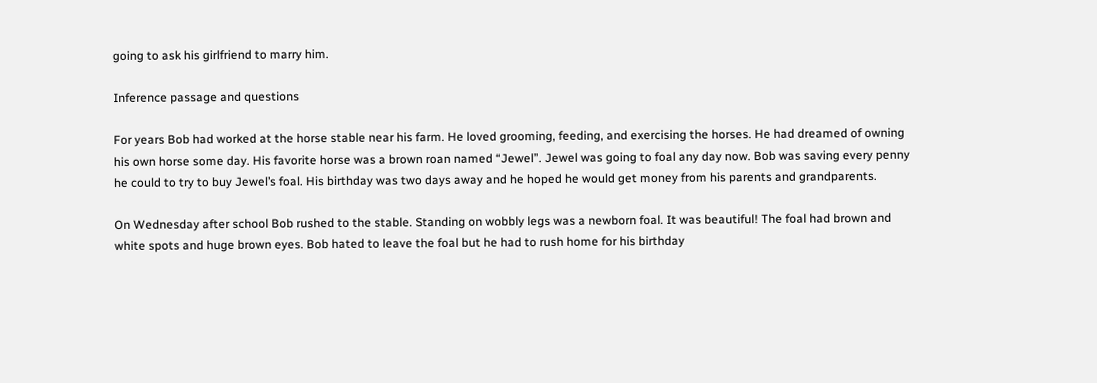going to ask his girlfriend to marry him.

Inference passage and questions

For years Bob had worked at the horse stable near his farm. He loved grooming, feeding, and exercising the horses. He had dreamed of owning his own horse some day. His favorite horse was a brown roan named “Jewel”. Jewel was going to foal any day now. Bob was saving every penny he could to try to buy Jewel’s foal. His birthday was two days away and he hoped he would get money from his parents and grandparents.

On Wednesday after school Bob rushed to the stable. Standing on wobbly legs was a newborn foal. It was beautiful! The foal had brown and white spots and huge brown eyes. Bob hated to leave the foal but he had to rush home for his birthday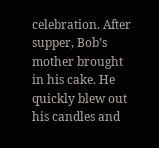celebration. After supper, Bob’s mother brought in his cake. He quickly blew out his candles and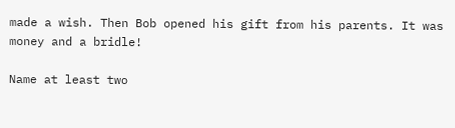made a wish. Then Bob opened his gift from his parents. It was money and a bridle!

Name at least two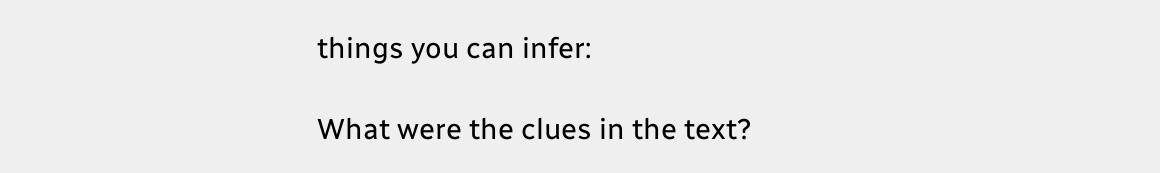things you can infer:

What were the clues in the text?